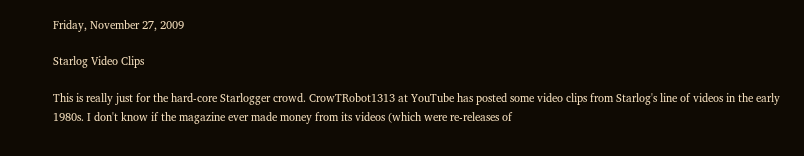Friday, November 27, 2009

Starlog Video Clips

This is really just for the hard-core Starlogger crowd. CrowTRobot1313 at YouTube has posted some video clips from Starlog's line of videos in the early 1980s. I don't know if the magazine ever made money from its videos (which were re-releases of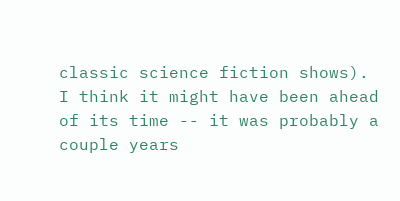classic science fiction shows). I think it might have been ahead of its time -- it was probably a couple years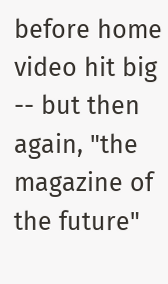before home video hit big -- but then again, "the magazine of the future"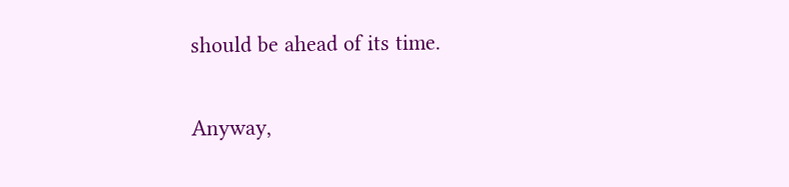should be ahead of its time.

Anyway,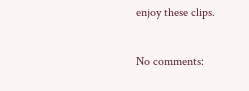enjoy these clips.

No comments: